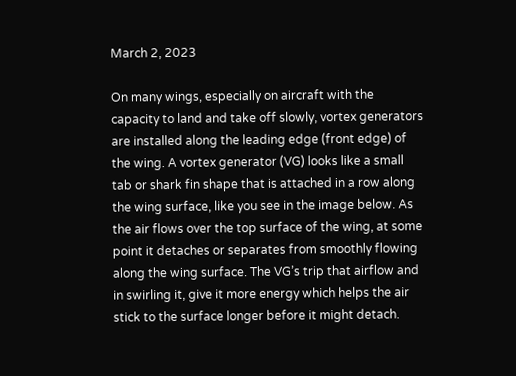March 2, 2023

On many wings, especially on aircraft with the capacity to land and take off slowly, vortex generators are installed along the leading edge (front edge) of the wing. A vortex generator (VG) looks like a small tab or shark fin shape that is attached in a row along the wing surface, like you see in the image below. As the air flows over the top surface of the wing, at some point it detaches or separates from smoothly flowing along the wing surface. The VG’s trip that airflow and in swirling it, give it more energy which helps the air stick to the surface longer before it might detach.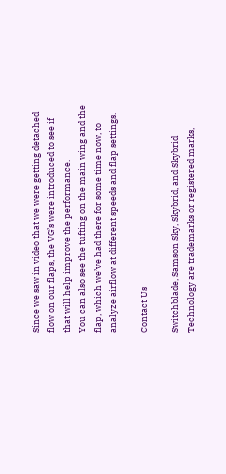Since we saw in video that we were getting detached flow on our flaps, the VG’s were introduced to see if that will help improve the performance.
You can also see the tufting on the main wing and the flap, which we’ve had there for some time now, to analyze airflow at different speeds and flap settings.

Contact Us

Switchblade, Samson Sky, Skybrid, and Skybrid Technology are trademarks or registered marks,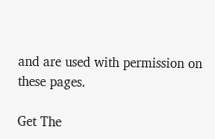and are used with permission on these pages.

Get The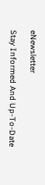eNewsletter

Stay Informed And Up-To-Date